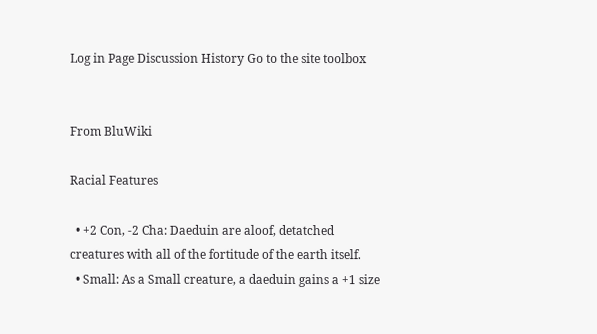Log in Page Discussion History Go to the site toolbox


From BluWiki

Racial Features

  • +2 Con, -2 Cha: Daeduin are aloof, detatched creatures with all of the fortitude of the earth itself.
  • Small: As a Small creature, a daeduin gains a +1 size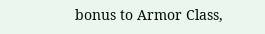bonus to Armor Class,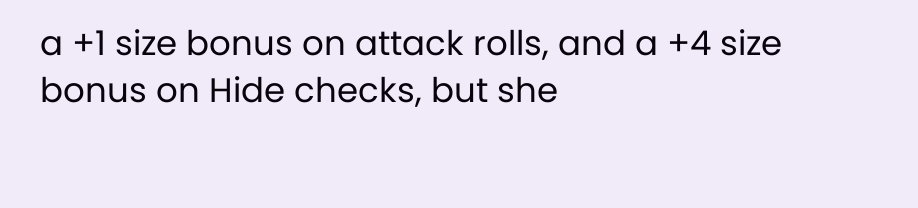a +1 size bonus on attack rolls, and a +4 size bonus on Hide checks, but she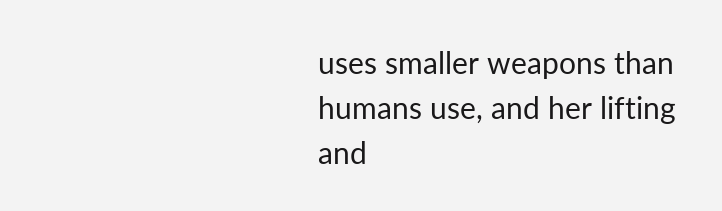uses smaller weapons than humans use, and her lifting and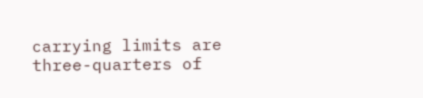carrying limits are three-quarters of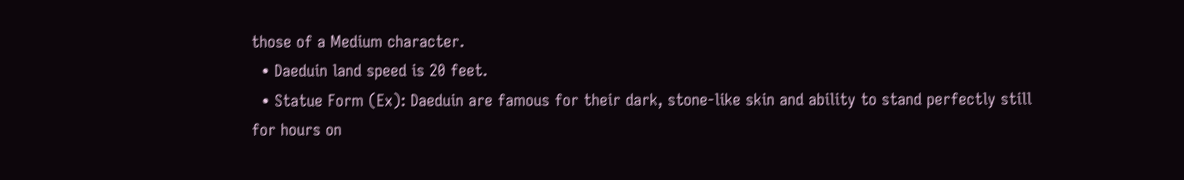those of a Medium character.
  • Daeduin land speed is 20 feet.
  • Statue Form (Ex): Daeduin are famous for their dark, stone-like skin and ability to stand perfectly still for hours on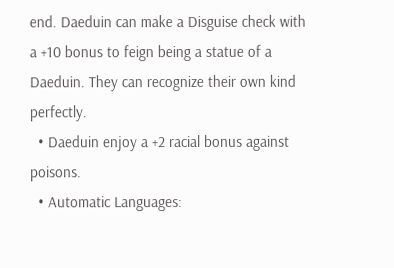end. Daeduin can make a Disguise check with a +10 bonus to feign being a statue of a Daeduin. They can recognize their own kind perfectly.
  • Daeduin enjoy a +2 racial bonus against poisons.
  • Automatic Languages: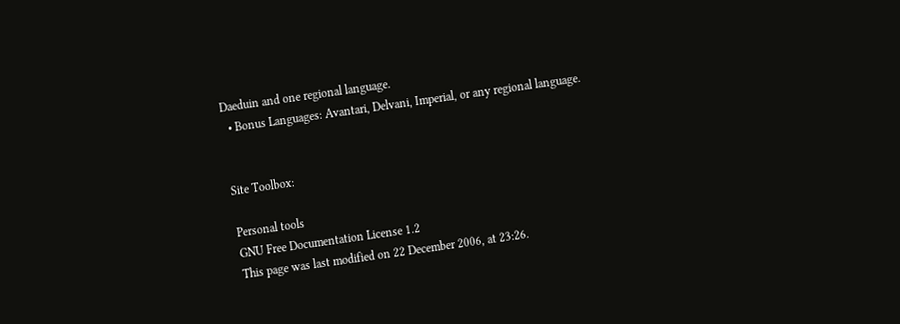Daeduin and one regional language.
  • Bonus Languages: Avantari, Delvani, Imperial, or any regional language.


Site Toolbox:

Personal tools
GNU Free Documentation License 1.2
This page was last modified on 22 December 2006, at 23:26.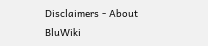Disclaimers - About BluWiki